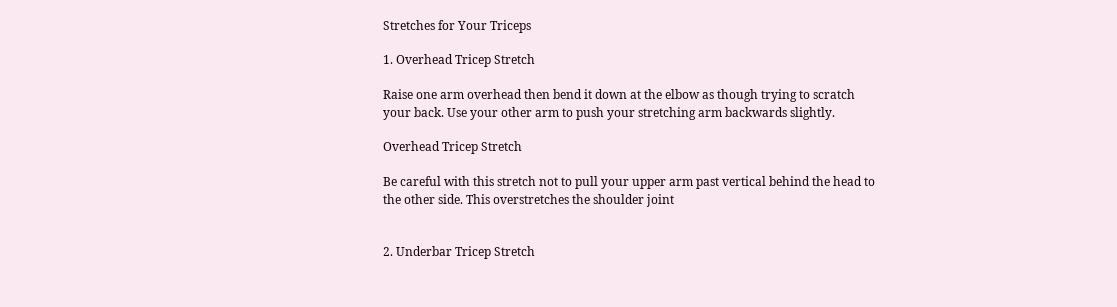Stretches for Your Triceps

1. Overhead Tricep Stretch

Raise one arm overhead then bend it down at the elbow as though trying to scratch your back. Use your other arm to push your stretching arm backwards slightly.

Overhead Tricep Stretch

Be careful with this stretch not to pull your upper arm past vertical behind the head to the other side. This overstretches the shoulder joint


2. Underbar Tricep Stretch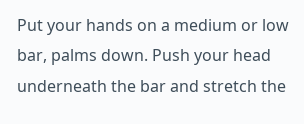Put your hands on a medium or low bar, palms down. Push your head underneath the bar and stretch the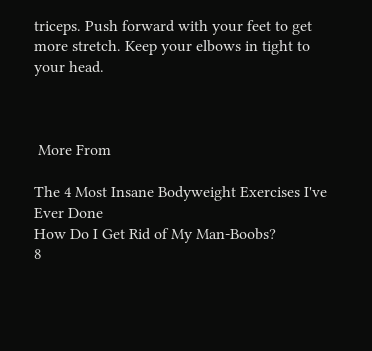triceps. Push forward with your feet to get more stretch. Keep your elbows in tight to your head.



 More From

The 4 Most Insane Bodyweight Exercises I've Ever Done
How Do I Get Rid of My Man-Boobs?
8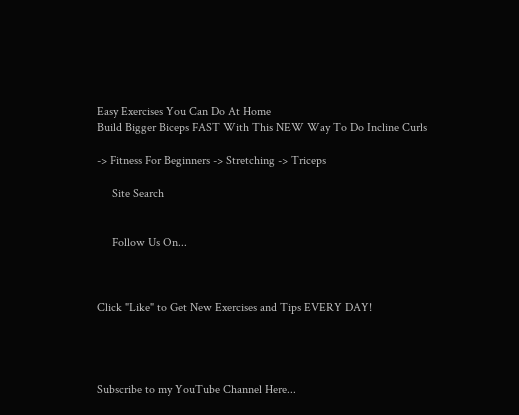Easy Exercises You Can Do At Home
Build Bigger Biceps FAST With This NEW Way To Do Incline Curls

-> Fitness For Beginners -> Stretching -> Triceps

     Site Search


     Follow Us On...



Click "Like" to Get New Exercises and Tips EVERY DAY!




Subscribe to my YouTube Channel Here...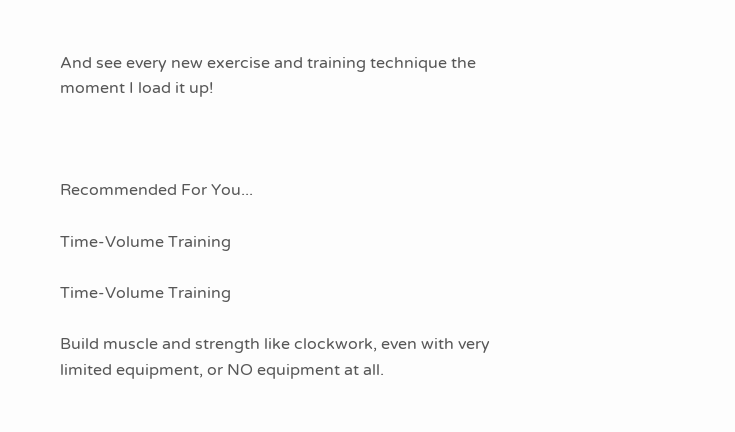And see every new exercise and training technique the moment I load it up!



Recommended For You...

Time-Volume Training

Time-Volume Training

Build muscle and strength like clockwork, even with very limited equipment, or NO equipment at all.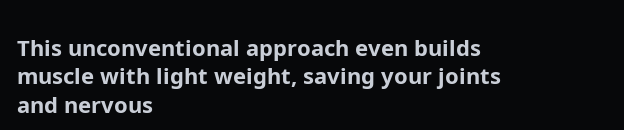This unconventional approach even builds muscle with light weight, saving your joints and nervous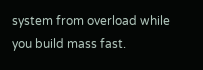system from overload while you build mass fast.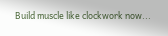Build muscle like clockwork now...